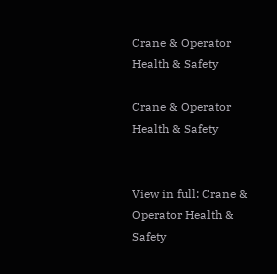Crane & Operator Health & Safety

Crane & Operator Health & Safety


View in full: Crane & Operator Health & Safety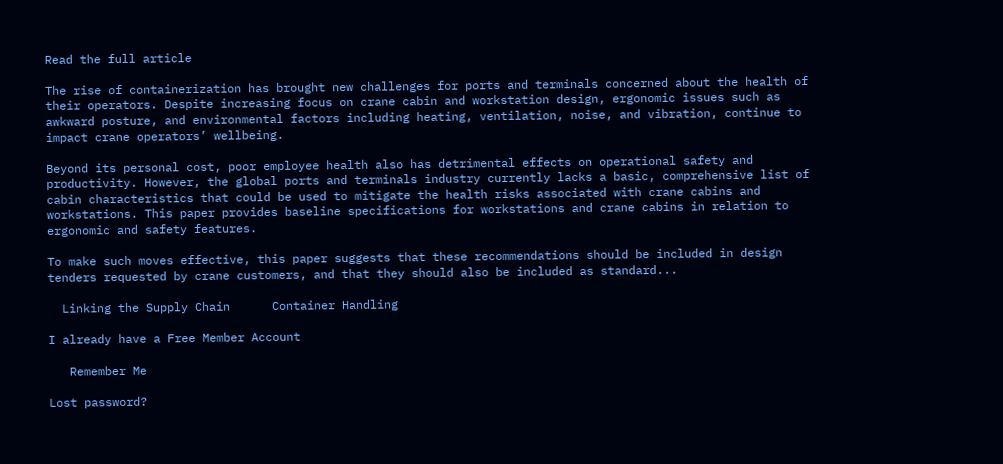Read the full article

The rise of containerization has brought new challenges for ports and terminals concerned about the health of their operators. Despite increasing focus on crane cabin and workstation design, ergonomic issues such as awkward posture, and environmental factors including heating, ventilation, noise, and vibration, continue to impact crane operators’ wellbeing.

Beyond its personal cost, poor employee health also has detrimental effects on operational safety and productivity. However, the global ports and terminals industry currently lacks a basic, comprehensive list of cabin characteristics that could be used to mitigate the health risks associated with crane cabins and workstations. This paper provides baseline specifications for workstations and crane cabins in relation to ergonomic and safety features.

To make such moves effective, this paper suggests that these recommendations should be included in design tenders requested by crane customers, and that they should also be included as standard...

  Linking the Supply Chain      Container Handling

I already have a Free Member Account

   Remember Me

Lost password?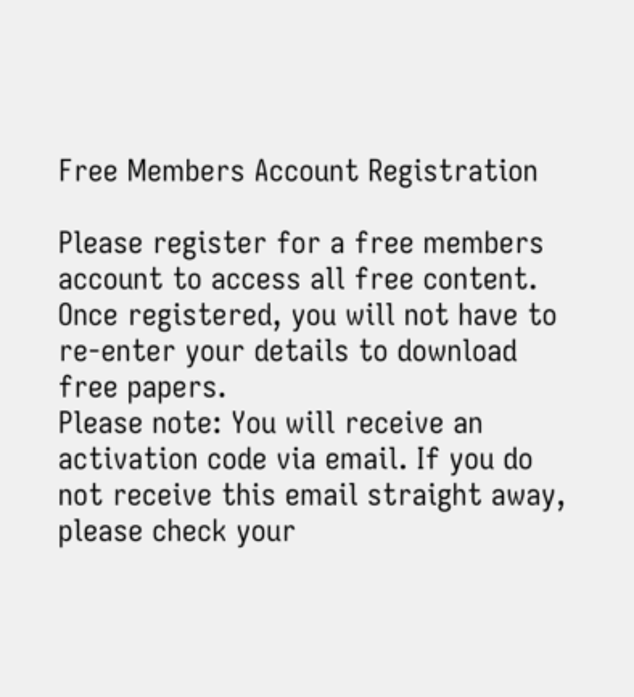Free Members Account Registration

Please register for a free members account to access all free content.
Once registered, you will not have to re-enter your details to download free papers.
Please note: You will receive an activation code via email. If you do not receive this email straight away, please check your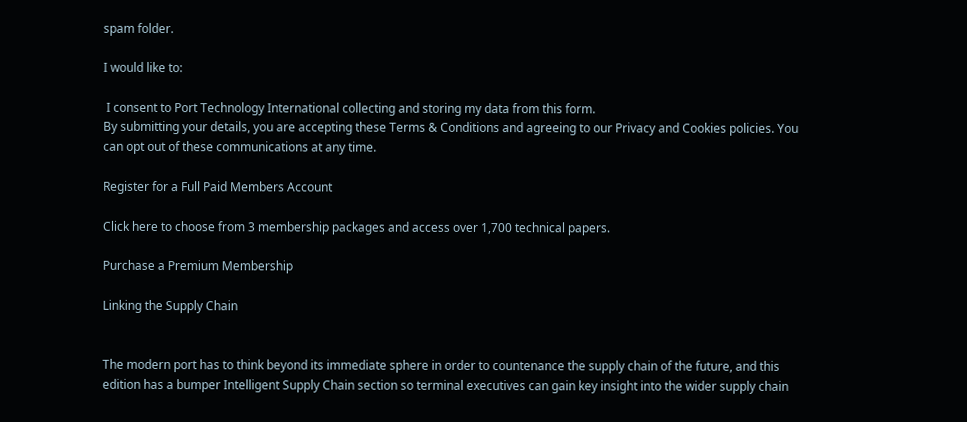spam folder.

I would like to:

 I consent to Port Technology International collecting and storing my data from this form.
By submitting your details, you are accepting these Terms & Conditions and agreeing to our Privacy and Cookies policies. You can opt out of these communications at any time.

Register for a Full Paid Members Account

Click here to choose from 3 membership packages and access over 1,700 technical papers.

Purchase a Premium Membership

Linking the Supply Chain


The modern port has to think beyond its immediate sphere in order to countenance the supply chain of the future, and this edition has a bumper Intelligent Supply Chain section so terminal executives can gain key insight into the wider supply chain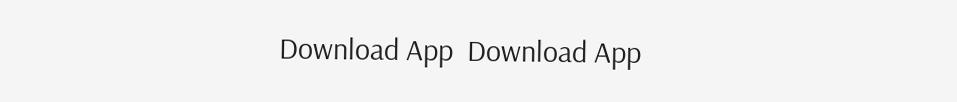Download App  Download App